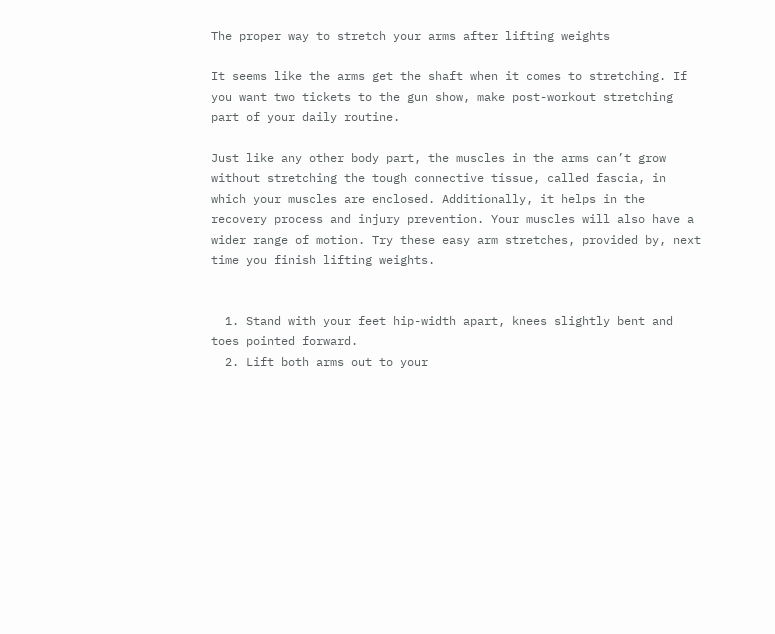The proper way to stretch your arms after lifting weights

It seems like the arms get the shaft when it comes to stretching. If you want two tickets to the gun show, make post-workout stretching part of your daily routine.

Just like any other body part, the muscles in the arms can’t grow without stretching the tough connective tissue, called fascia, in which your muscles are enclosed. Additionally, it helps in the recovery process and injury prevention. Your muscles will also have a wider range of motion. Try these easy arm stretches, provided by, next time you finish lifting weights.


  1. Stand with your feet hip-width apart, knees slightly bent and toes pointed forward.
  2. Lift both arms out to your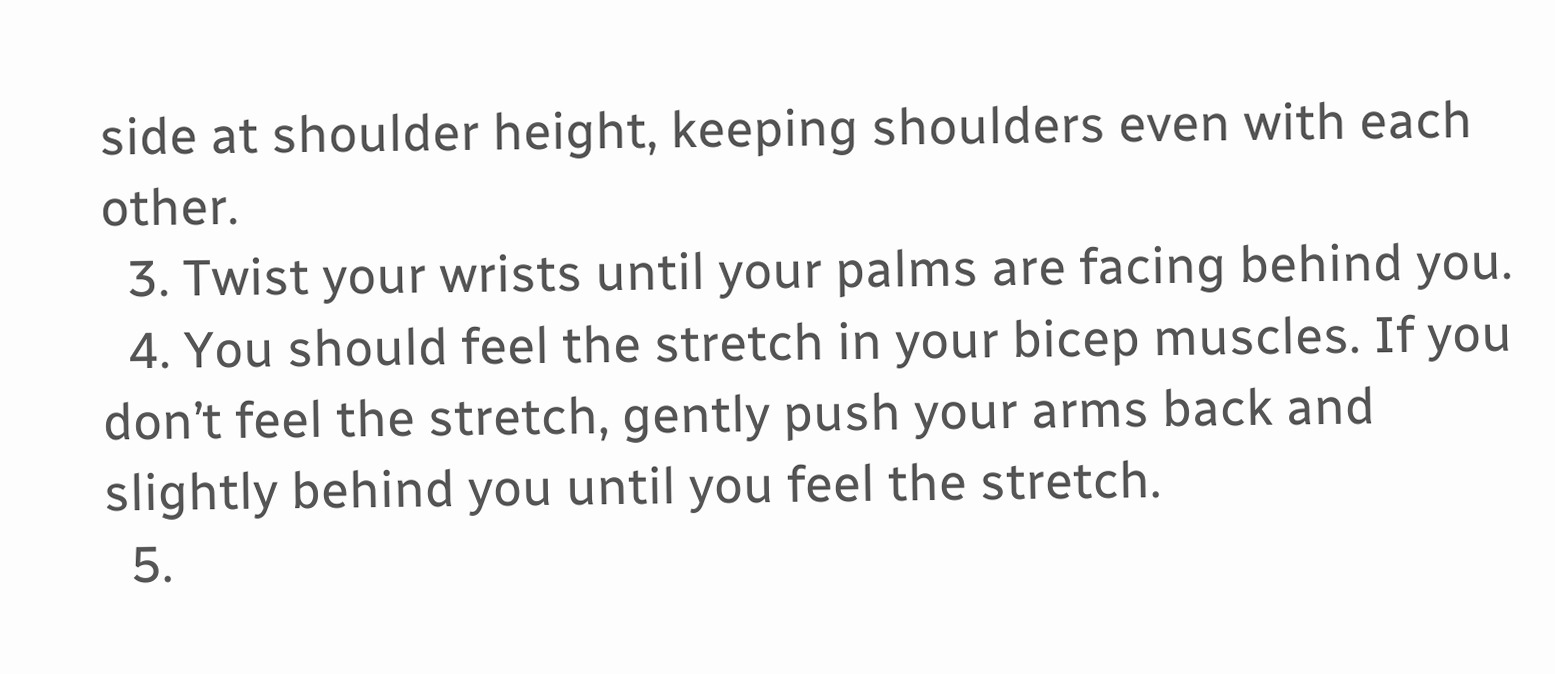side at shoulder height, keeping shoulders even with each other.
  3. Twist your wrists until your palms are facing behind you.
  4. You should feel the stretch in your bicep muscles. If you don’t feel the stretch, gently push your arms back and slightly behind you until you feel the stretch.
  5.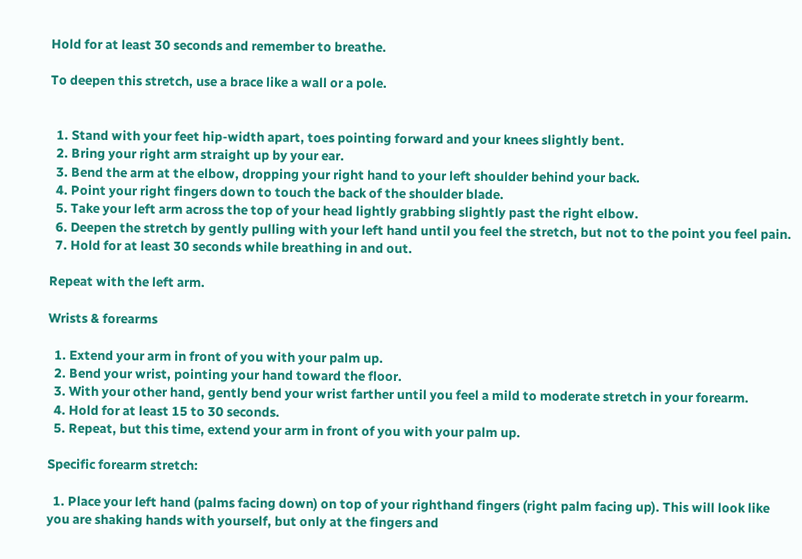Hold for at least 30 seconds and remember to breathe.

To deepen this stretch, use a brace like a wall or a pole.


  1. Stand with your feet hip-width apart, toes pointing forward and your knees slightly bent.
  2. Bring your right arm straight up by your ear.
  3. Bend the arm at the elbow, dropping your right hand to your left shoulder behind your back.
  4. Point your right fingers down to touch the back of the shoulder blade.
  5. Take your left arm across the top of your head lightly grabbing slightly past the right elbow.
  6. Deepen the stretch by gently pulling with your left hand until you feel the stretch, but not to the point you feel pain.
  7. Hold for at least 30 seconds while breathing in and out.

Repeat with the left arm.

Wrists & forearms

  1. Extend your arm in front of you with your palm up.
  2. Bend your wrist, pointing your hand toward the floor.
  3. With your other hand, gently bend your wrist farther until you feel a mild to moderate stretch in your forearm.
  4. Hold for at least 15 to 30 seconds.
  5. Repeat, but this time, extend your arm in front of you with your palm up.

Specific forearm stretch:

  1. Place your left hand (palms facing down) on top of your righthand fingers (right palm facing up). This will look like you are shaking hands with yourself, but only at the fingers and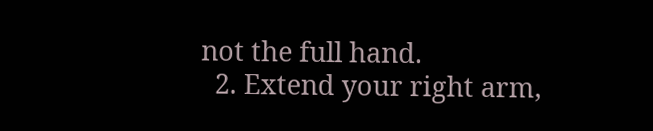not the full hand.
  2. Extend your right arm,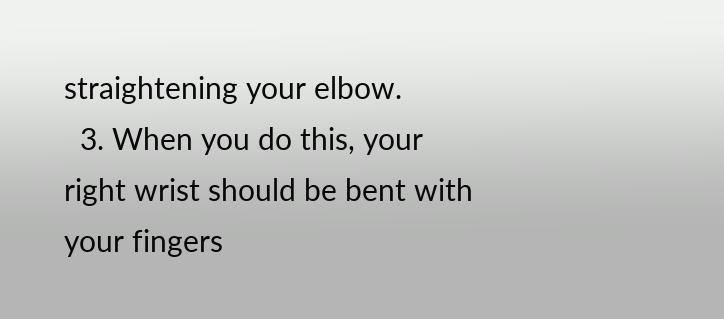straightening your elbow.
  3. When you do this, your right wrist should be bent with your fingers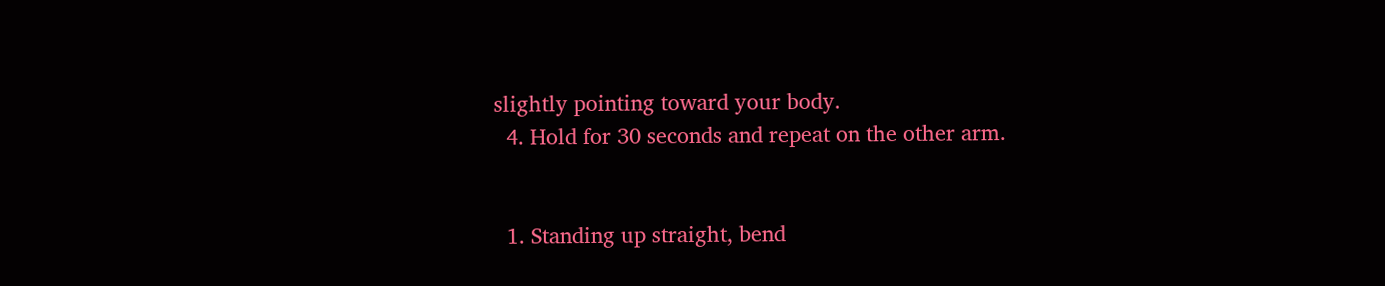slightly pointing toward your body.
  4. Hold for 30 seconds and repeat on the other arm.


  1. Standing up straight, bend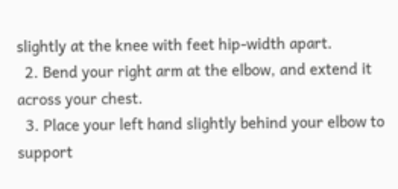slightly at the knee with feet hip-width apart.
  2. Bend your right arm at the elbow, and extend it across your chest.
  3. Place your left hand slightly behind your elbow to support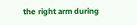the right arm during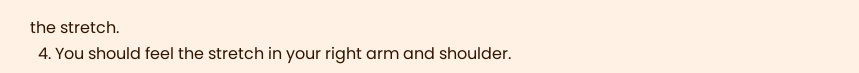the stretch.
  4. You should feel the stretch in your right arm and shoulder.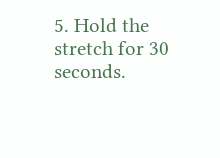5. Hold the stretch for 30 seconds.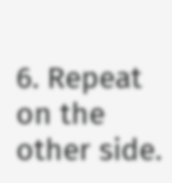6. Repeat on the other side.